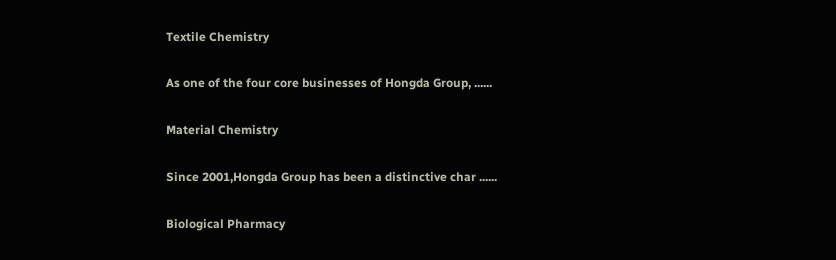Textile Chemistry

As one of the four core businesses of Hongda Group, ......

Material Chemistry

Since 2001,Hongda Group has been a distinctive char ......

Biological Pharmacy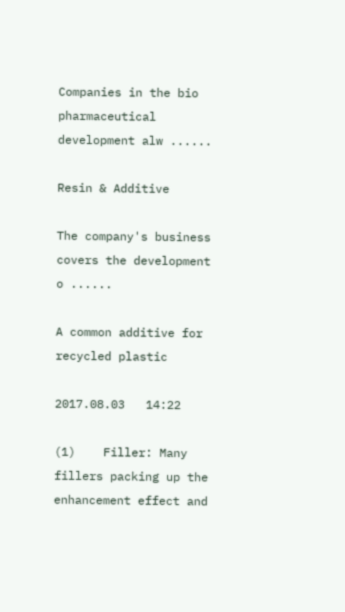Companies in the bio pharmaceutical development alw ......

Resin & Additive

The company's business covers the development o ......

A common additive for recycled plastic

2017.08.03   14:22

(1)    Filler: Many fillers packing up the enhancement effect and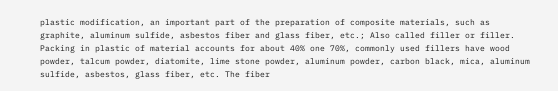plastic modification, an important part of the preparation of composite materials, such as graphite, aluminum sulfide, asbestos fiber and glass fiber, etc.; Also called filler or filler. Packing in plastic of material accounts for about 40% one 70%, commonly used fillers have wood powder, talcum powder, diatomite, lime stone powder, aluminum powder, carbon black, mica, aluminum sulfide, asbestos, glass fiber, etc. The fiber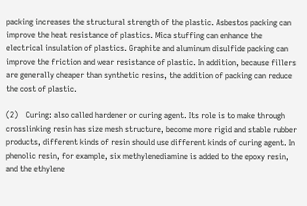packing increases the structural strength of the plastic. Asbestos packing can improve the heat resistance of plastics. Mica stuffing can enhance the electrical insulation of plastics. Graphite and aluminum disulfide packing can improve the friction and wear resistance of plastic. In addition, because fillers are generally cheaper than synthetic resins, the addition of packing can reduce the cost of plastic.

(2)    Curing: also called hardener or curing agent. Its role is to make through crosslinking resin has size mesh structure, become more rigid and stable rubber products, different kinds of resin should use different kinds of curing agent. In phenolic resin, for example, six methylenediamine is added to the epoxy resin, and the ethylene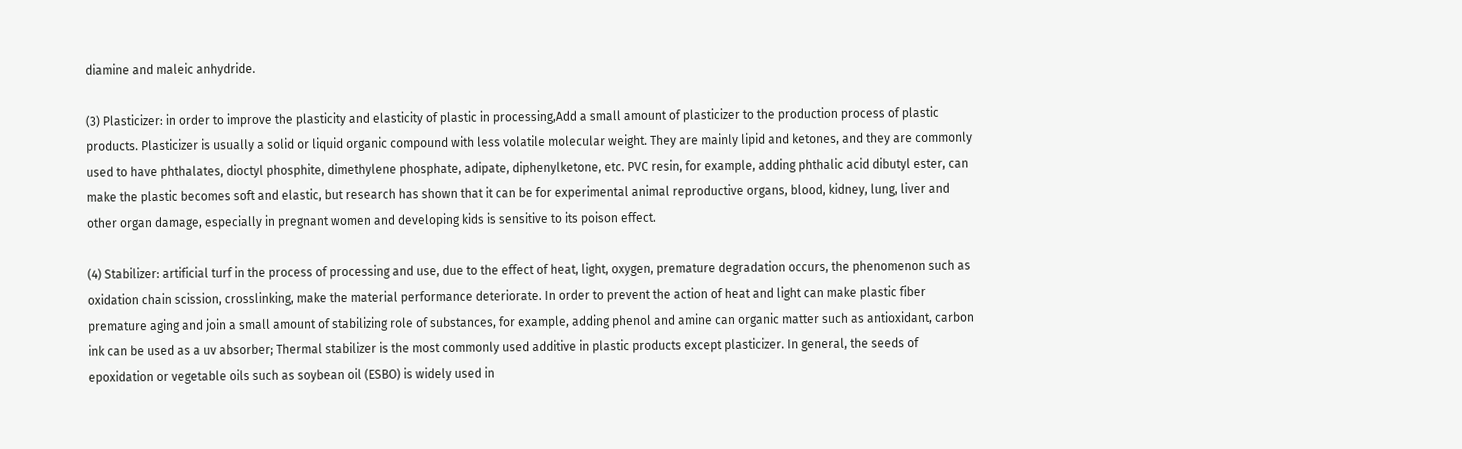diamine and maleic anhydride.

(3) Plasticizer: in order to improve the plasticity and elasticity of plastic in processing,Add a small amount of plasticizer to the production process of plastic products. Plasticizer is usually a solid or liquid organic compound with less volatile molecular weight. They are mainly lipid and ketones, and they are commonly used to have phthalates, dioctyl phosphite, dimethylene phosphate, adipate, diphenylketone, etc. PVC resin, for example, adding phthalic acid dibutyl ester, can make the plastic becomes soft and elastic, but research has shown that it can be for experimental animal reproductive organs, blood, kidney, lung, liver and other organ damage, especially in pregnant women and developing kids is sensitive to its poison effect.

(4) Stabilizer: artificial turf in the process of processing and use, due to the effect of heat, light, oxygen, premature degradation occurs, the phenomenon such as oxidation chain scission, crosslinking, make the material performance deteriorate. In order to prevent the action of heat and light can make plastic fiber premature aging and join a small amount of stabilizing role of substances, for example, adding phenol and amine can organic matter such as antioxidant, carbon ink can be used as a uv absorber; Thermal stabilizer is the most commonly used additive in plastic products except plasticizer. In general, the seeds of epoxidation or vegetable oils such as soybean oil (ESBO) is widely used in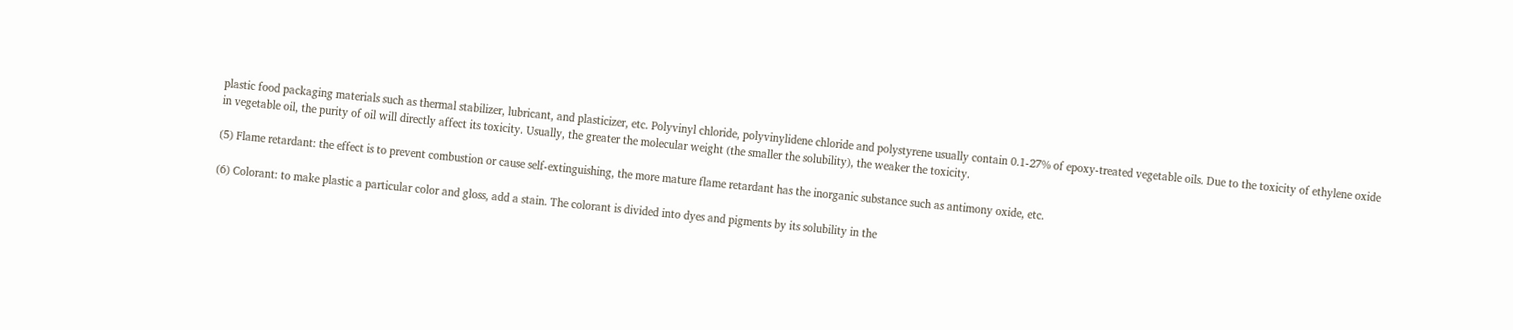plastic food packaging materials such as thermal stabilizer, lubricant, and plasticizer, etc. Polyvinyl chloride, polyvinylidene chloride and polystyrene usually contain 0.1-27% of epoxy-treated vegetable oils. Due to the toxicity of ethylene oxide in vegetable oil, the purity of oil will directly affect its toxicity. Usually, the greater the molecular weight (the smaller the solubility), the weaker the toxicity.

(5) Flame retardant: the effect is to prevent combustion or cause self-extinguishing, the more mature flame retardant has the inorganic substance such as antimony oxide, etc.

(6) Colorant: to make plastic a particular color and gloss, add a stain. The colorant is divided into dyes and pigments by its solubility in the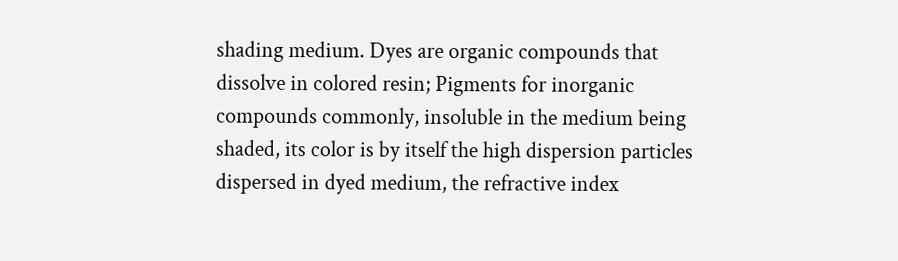shading medium. Dyes are organic compounds that dissolve in colored resin; Pigments for inorganic compounds commonly, insoluble in the medium being shaded, its color is by itself the high dispersion particles dispersed in dyed medium, the refractive index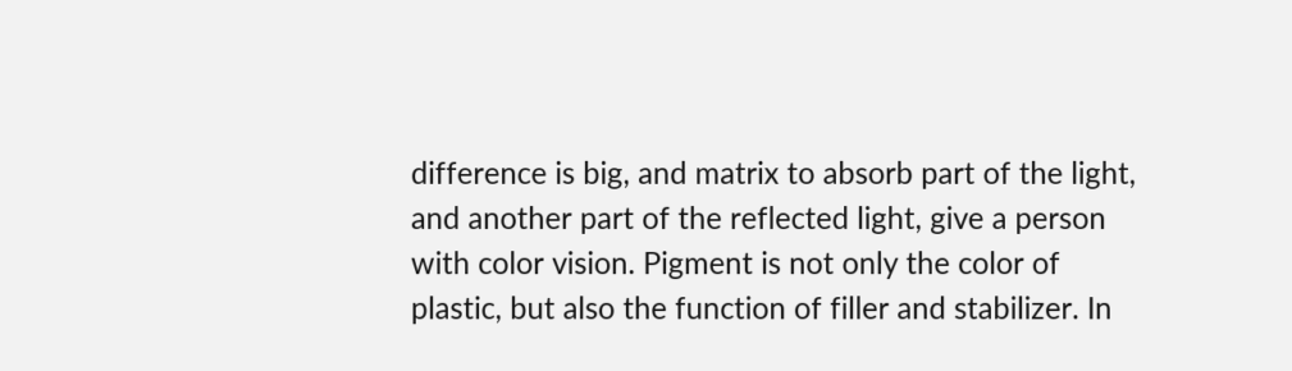difference is big, and matrix to absorb part of the light, and another part of the reflected light, give a person with color vision. Pigment is not only the color of plastic, but also the function of filler and stabilizer. In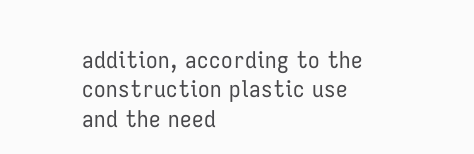addition, according to the construction plastic use and the need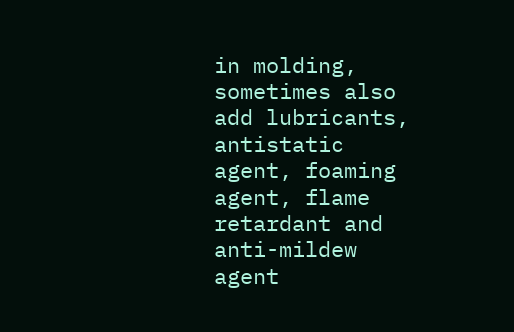in molding, sometimes also add lubricants, antistatic agent, foaming agent, flame retardant and anti-mildew agent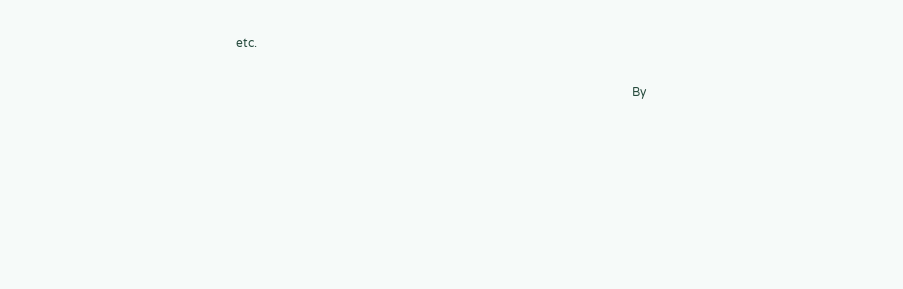etc.


                                                                                                                                    By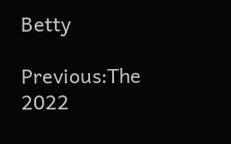Betty

Previous:The 2022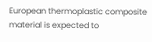European thermoplastic composite material is expected to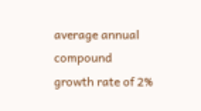average annual compound growth rate of 2%